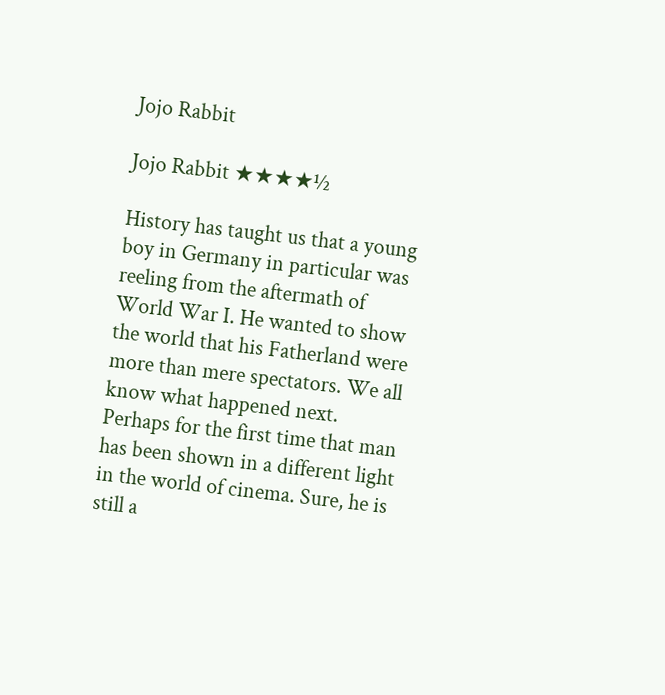Jojo Rabbit

Jojo Rabbit ★★★★½

History has taught us that a young boy in Germany in particular was reeling from the aftermath of World War I. He wanted to show the world that his Fatherland were more than mere spectators. We all know what happened next. Perhaps for the first time that man has been shown in a different light in the world of cinema. Sure, he is still a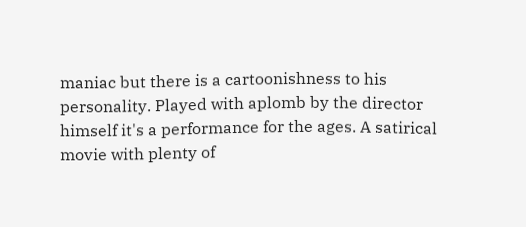maniac but there is a cartoonishness to his personality. Played with aplomb by the director himself it's a performance for the ages. A satirical movie with plenty of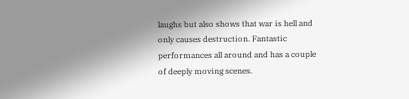laughs but also shows that war is hell and only causes destruction. Fantastic performances all around and has a couple of deeply moving scenes.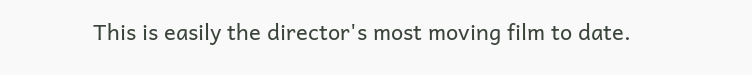This is easily the director's most moving film to date.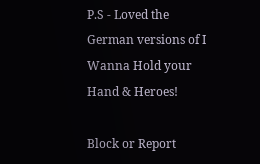P.S - Loved the German versions of I Wanna Hold your Hand & Heroes!

Block or Report